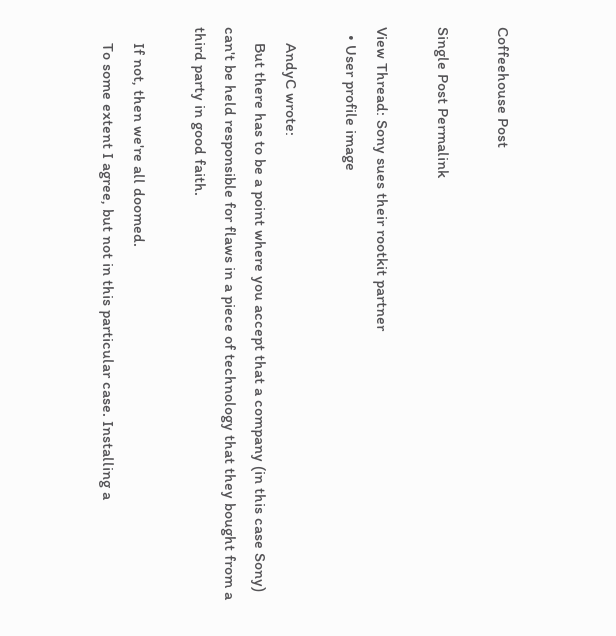Coffeehouse Post

Single Post Permalink

View Thread: Sony sues their rootkit partner
  • User profile image

    AndyC wrote:
    But there has to be a point where you accept that a company (in this case Sony) can't be held responsible for flaws in a piece of technology that they bought from a third party in good faith.

    If not, then we're all doomed.
    To some extent I agree, but not in this particular case. Installing a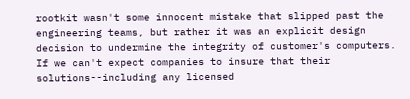rootkit wasn't some innocent mistake that slipped past the engineering teams, but rather it was an explicit design decision to undermine the integrity of customer's computers. If we can't expect companies to insure that their solutions--including any licensed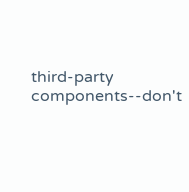third-party components--don't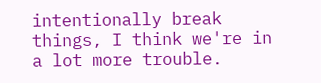intentionally break things, I think we're in a lot more trouble.